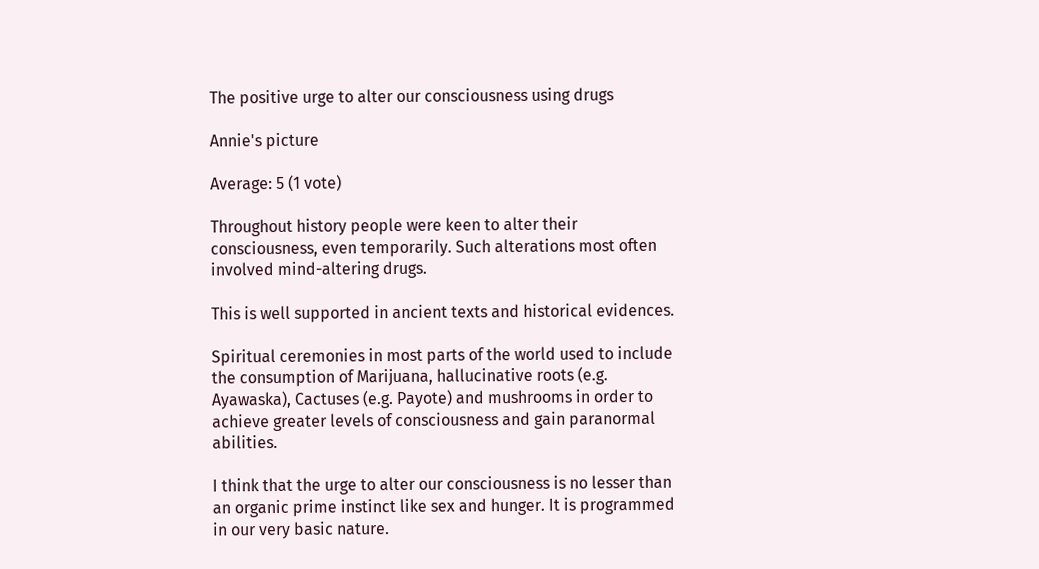The positive urge to alter our consciousness using drugs

Annie's picture

Average: 5 (1 vote)

Throughout history people were keen to alter their consciousness, even temporarily. Such alterations most often involved mind-altering drugs.

This is well supported in ancient texts and historical evidences.

Spiritual ceremonies in most parts of the world used to include the consumption of Marijuana, hallucinative roots (e.g. Ayawaska), Cactuses (e.g. Payote) and mushrooms in order to achieve greater levels of consciousness and gain paranormal abilities.

I think that the urge to alter our consciousness is no lesser than an organic prime instinct like sex and hunger. It is programmed in our very basic nature.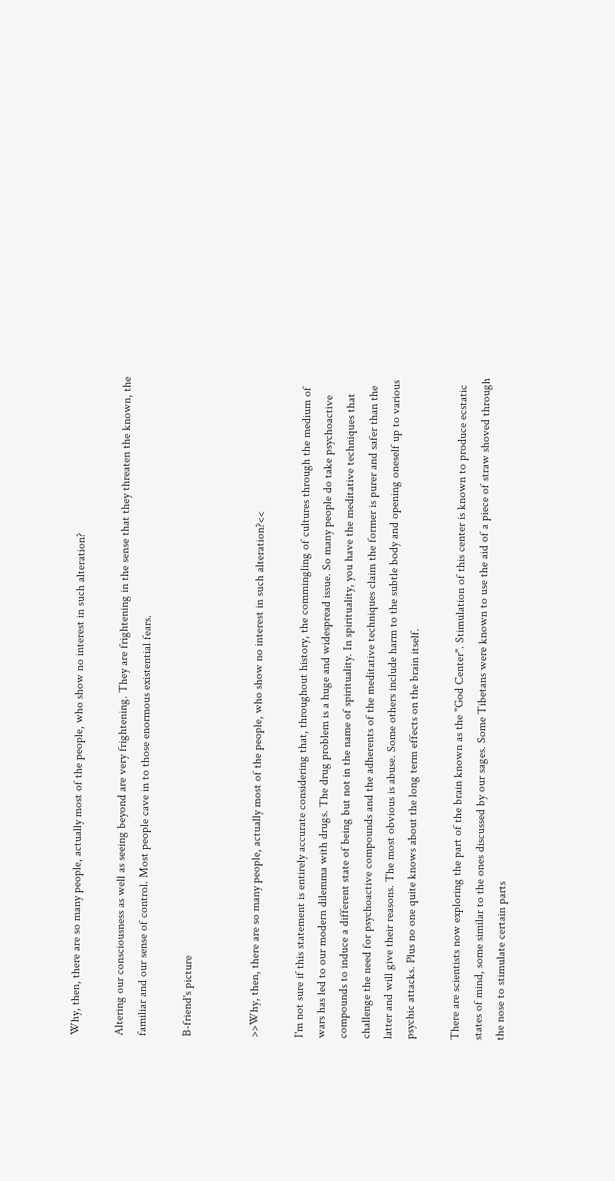Why, then, there are so many people, actually most of the people, who show no interest in such alteration?

Altering our consciousness as well as seeing beyond are very frightening. They are frightening in the sense that they threaten the known, the familiar and our sense of control. Most people cave in to those enormous existential fears.

B-friend's picture


>>Why, then, there are so many people, actually most of the people, who show no interest in such alteration?<<

I'm not sure if this statement is entirely accurate considering that, throughout history, the commingling of cultures through the medium of wars has led to our modern dilemma with drugs. The drug problem is a huge and widespread issue. So many people do take psychoactive compounds to induce a different state of being but not in the name of spirituality. In spirituality, you have the meditative techniques that challenge the need for psychoactive compounds and the adherents of the meditative techniques claim the former is purer and safer than the latter and will give their reasons. The most obvious is abuse. Some others include harm to the subtle body and opening oneself up to various psychic attacks. Plus no one quite knows about the long term effects on the brain itself.

There are scientists now exploring the part of the brain known as the "God Center". Stimulation of this center is known to produce ecstatic states of mind, some similar to the ones discussed by our sages. Some Tibetans were known to use the aid of a piece of straw shoved through the nose to stimulate certain parts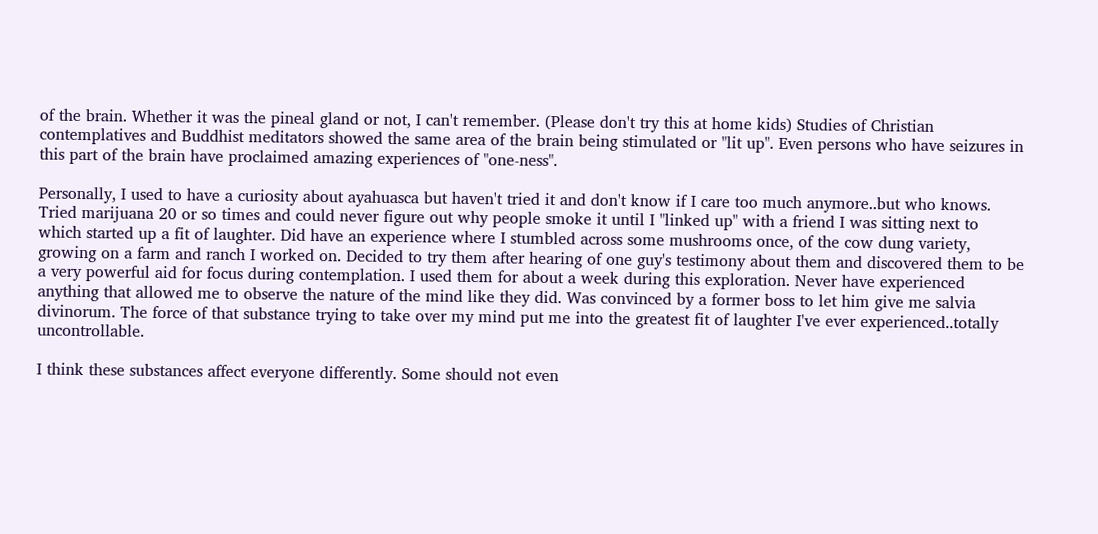of the brain. Whether it was the pineal gland or not, I can't remember. (Please don't try this at home kids) Studies of Christian contemplatives and Buddhist meditators showed the same area of the brain being stimulated or "lit up". Even persons who have seizures in this part of the brain have proclaimed amazing experiences of "one-ness".

Personally, I used to have a curiosity about ayahuasca but haven't tried it and don't know if I care too much anymore..but who knows. Tried marijuana 20 or so times and could never figure out why people smoke it until I "linked up" with a friend I was sitting next to which started up a fit of laughter. Did have an experience where I stumbled across some mushrooms once, of the cow dung variety, growing on a farm and ranch I worked on. Decided to try them after hearing of one guy's testimony about them and discovered them to be a very powerful aid for focus during contemplation. I used them for about a week during this exploration. Never have experienced anything that allowed me to observe the nature of the mind like they did. Was convinced by a former boss to let him give me salvia divinorum. The force of that substance trying to take over my mind put me into the greatest fit of laughter I've ever experienced..totally uncontrollable.

I think these substances affect everyone differently. Some should not even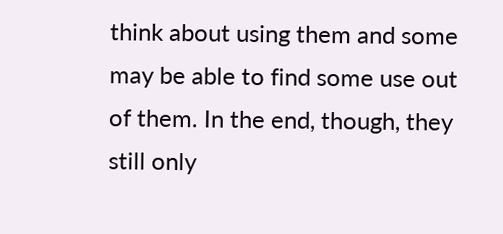think about using them and some may be able to find some use out of them. In the end, though, they still only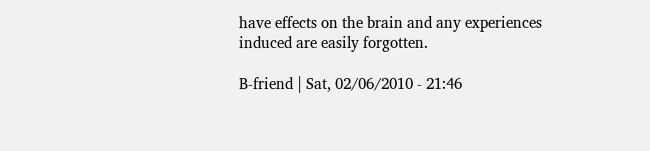have effects on the brain and any experiences induced are easily forgotten.

B-friend | Sat, 02/06/2010 - 21:46